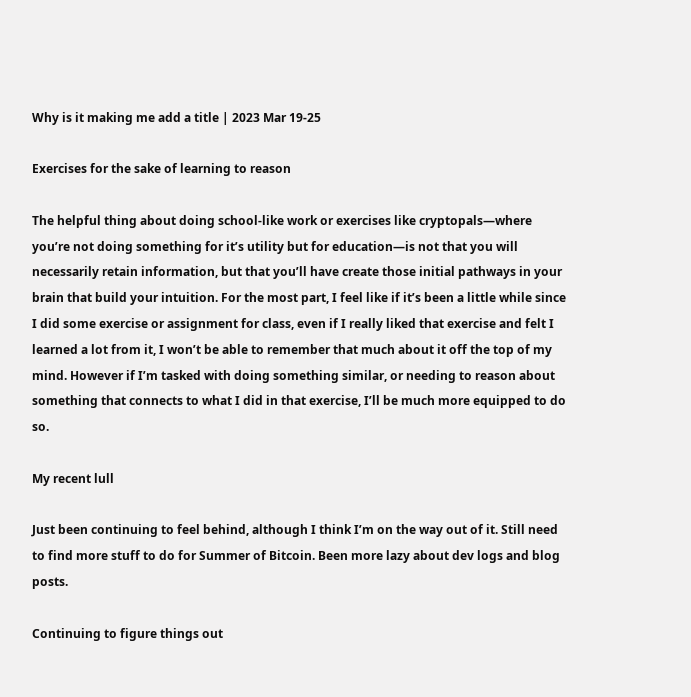Why is it making me add a title | 2023 Mar 19-25

Exercises for the sake of learning to reason

The helpful thing about doing school-like work or exercises like cryptopals—where you’re not doing something for it’s utility but for education—is not that you will necessarily retain information, but that you’ll have create those initial pathways in your brain that build your intuition. For the most part, I feel like if it’s been a little while since I did some exercise or assignment for class, even if I really liked that exercise and felt I learned a lot from it, I won’t be able to remember that much about it off the top of my mind. However if I’m tasked with doing something similar, or needing to reason about something that connects to what I did in that exercise, I’ll be much more equipped to do so.

My recent lull

Just been continuing to feel behind, although I think I’m on the way out of it. Still need to find more stuff to do for Summer of Bitcoin. Been more lazy about dev logs and blog posts.

Continuing to figure things out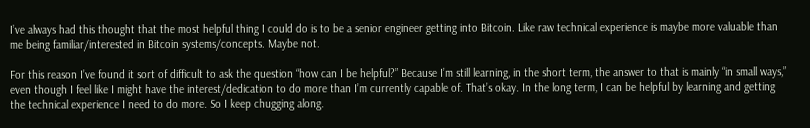I’ve always had this thought that the most helpful thing I could do is to be a senior engineer getting into Bitcoin. Like raw technical experience is maybe more valuable than me being familiar/interested in Bitcoin systems/concepts. Maybe not.

For this reason I’ve found it sort of difficult to ask the question “how can I be helpful?” Because I’m still learning, in the short term, the answer to that is mainly “in small ways,” even though I feel like I might have the interest/dedication to do more than I’m currently capable of. That’s okay. In the long term, I can be helpful by learning and getting the technical experience I need to do more. So I keep chugging along.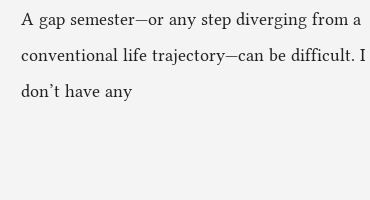A gap semester—or any step diverging from a conventional life trajectory—can be difficult. I don’t have any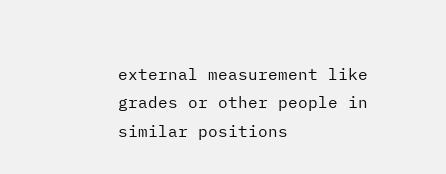external measurement like grades or other people in similar positions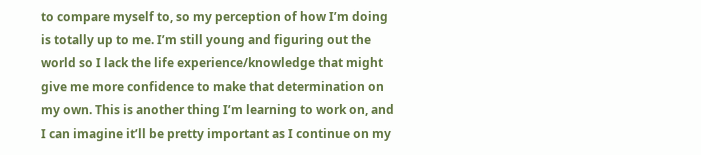to compare myself to, so my perception of how I’m doing is totally up to me. I’m still young and figuring out the world so I lack the life experience/knowledge that might give me more confidence to make that determination on my own. This is another thing I’m learning to work on, and I can imagine it’ll be pretty important as I continue on my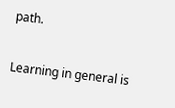path.

Learning in general is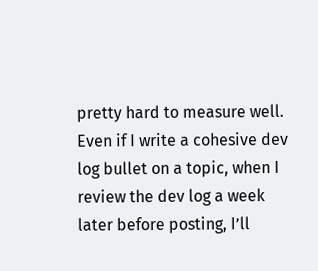pretty hard to measure well. Even if I write a cohesive dev log bullet on a topic, when I review the dev log a week later before posting, I’ll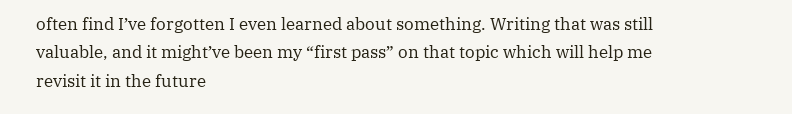often find I’ve forgotten I even learned about something. Writing that was still valuable, and it might’ve been my “first pass” on that topic which will help me revisit it in the future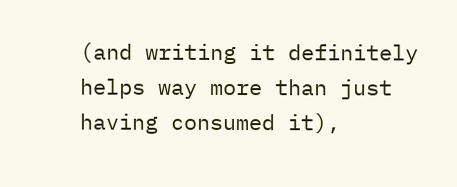(and writing it definitely helps way more than just having consumed it),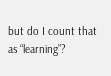but do I count that as “learning”?